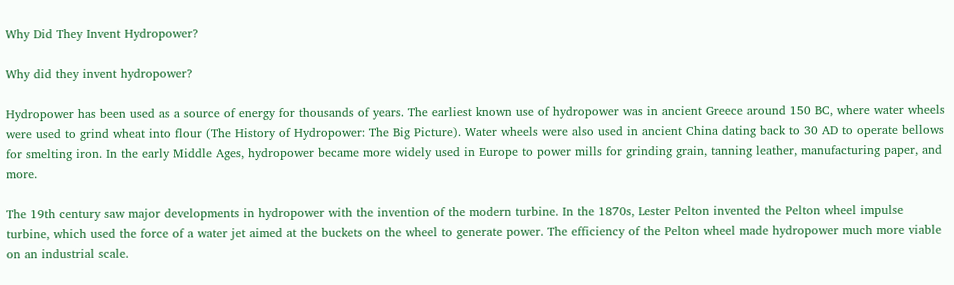Why Did They Invent Hydropower?

Why did they invent hydropower?

Hydropower has been used as a source of energy for thousands of years. The earliest known use of hydropower was in ancient Greece around 150 BC, where water wheels were used to grind wheat into flour (The History of Hydropower: The Big Picture). Water wheels were also used in ancient China dating back to 30 AD to operate bellows for smelting iron. In the early Middle Ages, hydropower became more widely used in Europe to power mills for grinding grain, tanning leather, manufacturing paper, and more.

The 19th century saw major developments in hydropower with the invention of the modern turbine. In the 1870s, Lester Pelton invented the Pelton wheel impulse turbine, which used the force of a water jet aimed at the buckets on the wheel to generate power. The efficiency of the Pelton wheel made hydropower much more viable on an industrial scale.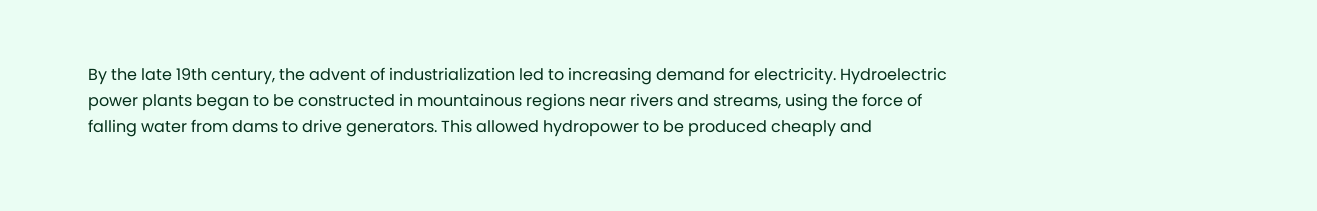By the late 19th century, the advent of industrialization led to increasing demand for electricity. Hydroelectric power plants began to be constructed in mountainous regions near rivers and streams, using the force of falling water from dams to drive generators. This allowed hydropower to be produced cheaply and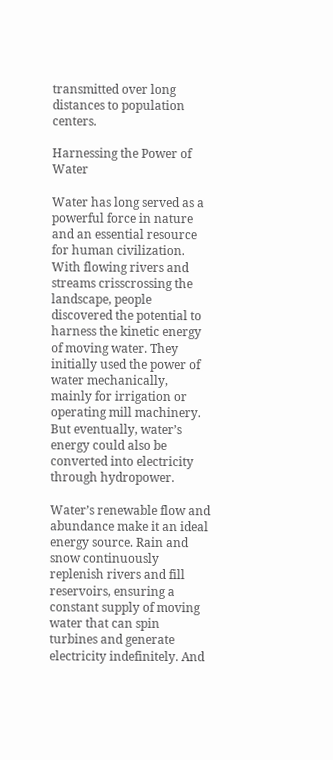transmitted over long distances to population centers.

Harnessing the Power of Water

Water has long served as a powerful force in nature and an essential resource for human civilization. With flowing rivers and streams crisscrossing the landscape, people discovered the potential to harness the kinetic energy of moving water. They initially used the power of water mechanically, mainly for irrigation or operating mill machinery. But eventually, water’s energy could also be converted into electricity through hydropower.

Water’s renewable flow and abundance make it an ideal energy source. Rain and snow continuously replenish rivers and fill reservoirs, ensuring a constant supply of moving water that can spin turbines and generate electricity indefinitely. And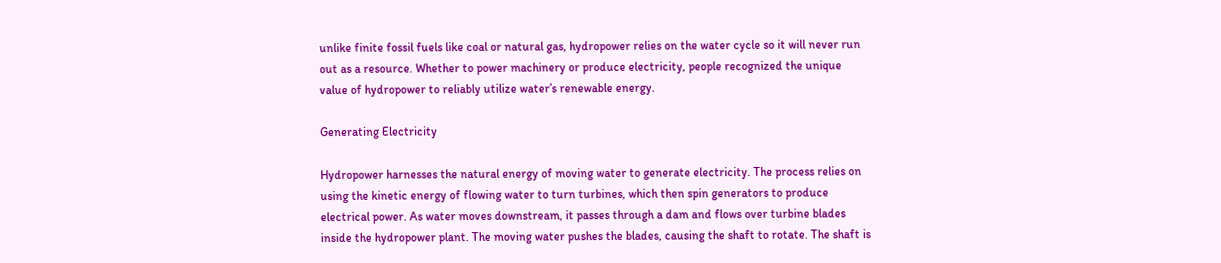unlike finite fossil fuels like coal or natural gas, hydropower relies on the water cycle so it will never run out as a resource. Whether to power machinery or produce electricity, people recognized the unique value of hydropower to reliably utilize water’s renewable energy.

Generating Electricity

Hydropower harnesses the natural energy of moving water to generate electricity. The process relies on using the kinetic energy of flowing water to turn turbines, which then spin generators to produce electrical power. As water moves downstream, it passes through a dam and flows over turbine blades inside the hydropower plant. The moving water pushes the blades, causing the shaft to rotate. The shaft is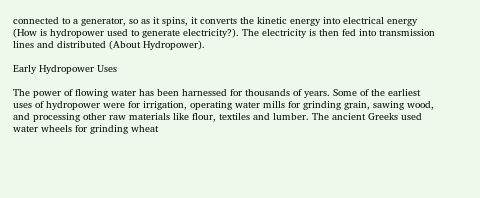connected to a generator, so as it spins, it converts the kinetic energy into electrical energy (How is hydropower used to generate electricity?). The electricity is then fed into transmission lines and distributed (About Hydropower).

Early Hydropower Uses

The power of flowing water has been harnessed for thousands of years. Some of the earliest uses of hydropower were for irrigation, operating water mills for grinding grain, sawing wood, and processing other raw materials like flour, textiles and lumber. The ancient Greeks used water wheels for grinding wheat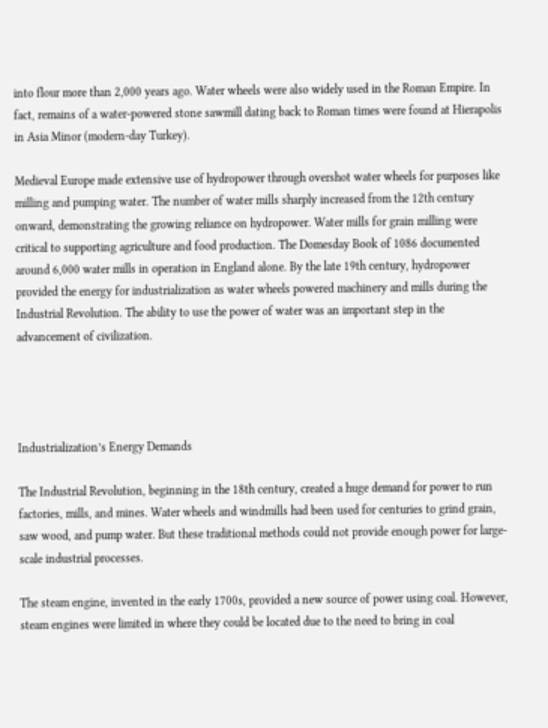into flour more than 2,000 years ago. Water wheels were also widely used in the Roman Empire. In fact, remains of a water-powered stone sawmill dating back to Roman times were found at Hierapolis in Asia Minor (modern-day Turkey).

Medieval Europe made extensive use of hydropower through overshot water wheels for purposes like milling and pumping water. The number of water mills sharply increased from the 12th century onward, demonstrating the growing reliance on hydropower. Water mills for grain milling were critical to supporting agriculture and food production. The Domesday Book of 1086 documented around 6,000 water mills in operation in England alone. By the late 19th century, hydropower provided the energy for industrialization as water wheels powered machinery and mills during the Industrial Revolution. The ability to use the power of water was an important step in the advancement of civilization.




Industrialization’s Energy Demands

The Industrial Revolution, beginning in the 18th century, created a huge demand for power to run factories, mills, and mines. Water wheels and windmills had been used for centuries to grind grain, saw wood, and pump water. But these traditional methods could not provide enough power for large-scale industrial processes.

The steam engine, invented in the early 1700s, provided a new source of power using coal. However, steam engines were limited in where they could be located due to the need to bring in coal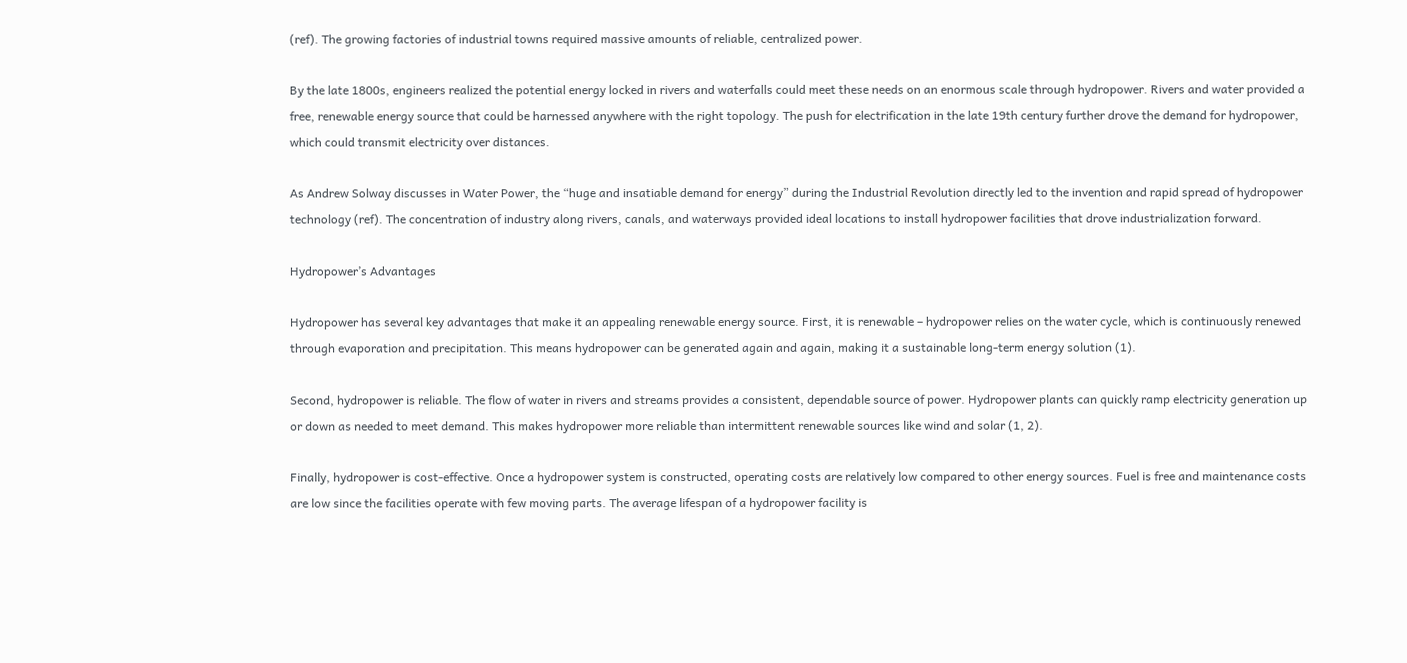(ref). The growing factories of industrial towns required massive amounts of reliable, centralized power.

By the late 1800s, engineers realized the potential energy locked in rivers and waterfalls could meet these needs on an enormous scale through hydropower. Rivers and water provided a free, renewable energy source that could be harnessed anywhere with the right topology. The push for electrification in the late 19th century further drove the demand for hydropower, which could transmit electricity over distances.

As Andrew Solway discusses in Water Power, the “huge and insatiable demand for energy” during the Industrial Revolution directly led to the invention and rapid spread of hydropower technology (ref). The concentration of industry along rivers, canals, and waterways provided ideal locations to install hydropower facilities that drove industrialization forward.

Hydropower’s Advantages

Hydropower has several key advantages that make it an appealing renewable energy source. First, it is renewable – hydropower relies on the water cycle, which is continuously renewed through evaporation and precipitation. This means hydropower can be generated again and again, making it a sustainable long-term energy solution (1).

Second, hydropower is reliable. The flow of water in rivers and streams provides a consistent, dependable source of power. Hydropower plants can quickly ramp electricity generation up or down as needed to meet demand. This makes hydropower more reliable than intermittent renewable sources like wind and solar (1, 2).

Finally, hydropower is cost-effective. Once a hydropower system is constructed, operating costs are relatively low compared to other energy sources. Fuel is free and maintenance costs are low since the facilities operate with few moving parts. The average lifespan of a hydropower facility is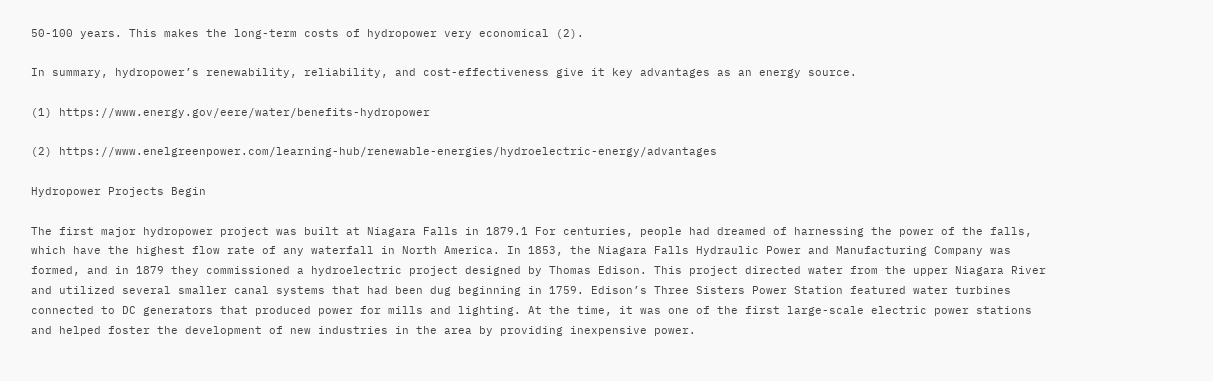50-100 years. This makes the long-term costs of hydropower very economical (2).

In summary, hydropower’s renewability, reliability, and cost-effectiveness give it key advantages as an energy source.

(1) https://www.energy.gov/eere/water/benefits-hydropower

(2) https://www.enelgreenpower.com/learning-hub/renewable-energies/hydroelectric-energy/advantages

Hydropower Projects Begin

The first major hydropower project was built at Niagara Falls in 1879.1 For centuries, people had dreamed of harnessing the power of the falls, which have the highest flow rate of any waterfall in North America. In 1853, the Niagara Falls Hydraulic Power and Manufacturing Company was formed, and in 1879 they commissioned a hydroelectric project designed by Thomas Edison. This project directed water from the upper Niagara River and utilized several smaller canal systems that had been dug beginning in 1759. Edison’s Three Sisters Power Station featured water turbines connected to DC generators that produced power for mills and lighting. At the time, it was one of the first large-scale electric power stations and helped foster the development of new industries in the area by providing inexpensive power.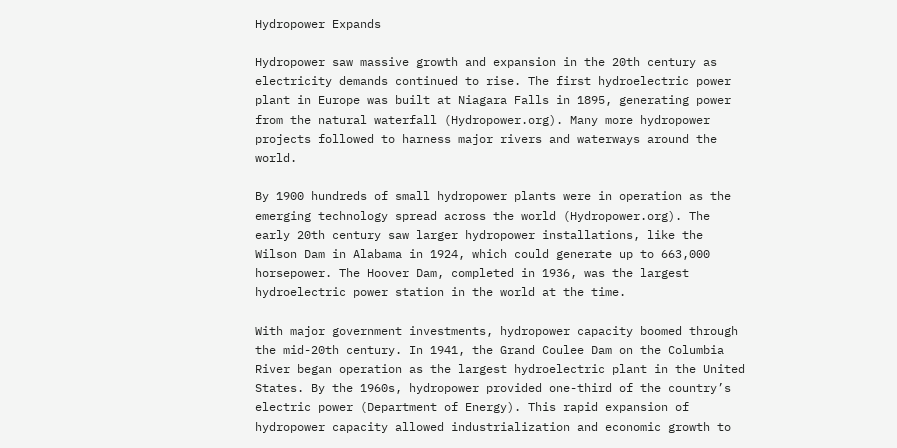Hydropower Expands

Hydropower saw massive growth and expansion in the 20th century as electricity demands continued to rise. The first hydroelectric power plant in Europe was built at Niagara Falls in 1895, generating power from the natural waterfall (Hydropower.org). Many more hydropower projects followed to harness major rivers and waterways around the world.

By 1900 hundreds of small hydropower plants were in operation as the emerging technology spread across the world (Hydropower.org). The early 20th century saw larger hydropower installations, like the Wilson Dam in Alabama in 1924, which could generate up to 663,000 horsepower. The Hoover Dam, completed in 1936, was the largest hydroelectric power station in the world at the time.

With major government investments, hydropower capacity boomed through the mid-20th century. In 1941, the Grand Coulee Dam on the Columbia River began operation as the largest hydroelectric plant in the United States. By the 1960s, hydropower provided one-third of the country’s electric power (Department of Energy). This rapid expansion of hydropower capacity allowed industrialization and economic growth to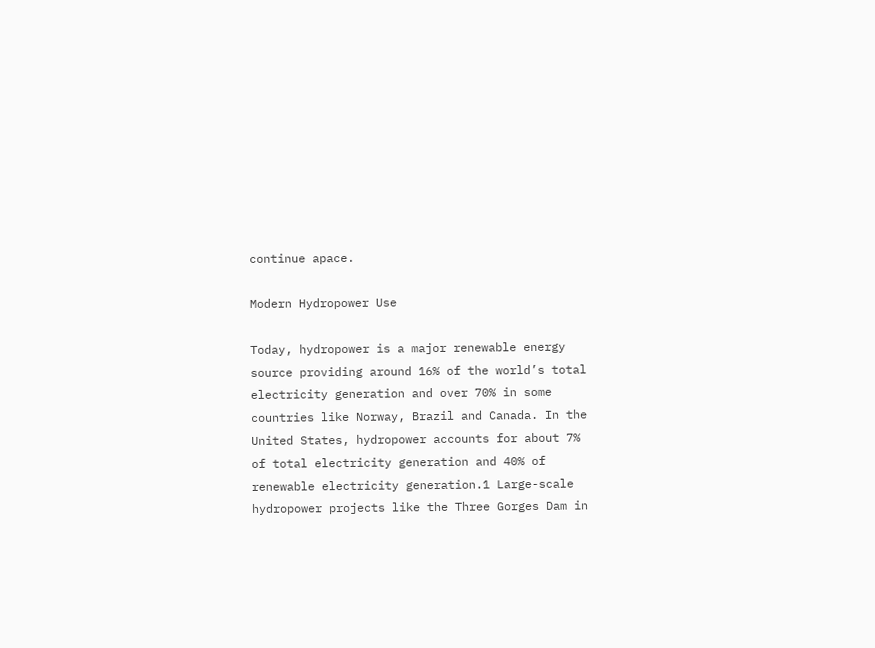continue apace.

Modern Hydropower Use

Today, hydropower is a major renewable energy source providing around 16% of the world’s total electricity generation and over 70% in some countries like Norway, Brazil and Canada. In the United States, hydropower accounts for about 7% of total electricity generation and 40% of renewable electricity generation.1 Large-scale hydropower projects like the Three Gorges Dam in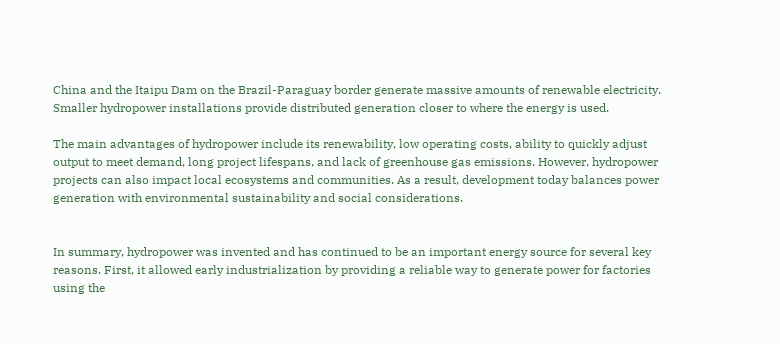China and the Itaipu Dam on the Brazil-Paraguay border generate massive amounts of renewable electricity. Smaller hydropower installations provide distributed generation closer to where the energy is used.

The main advantages of hydropower include its renewability, low operating costs, ability to quickly adjust output to meet demand, long project lifespans, and lack of greenhouse gas emissions. However, hydropower projects can also impact local ecosystems and communities. As a result, development today balances power generation with environmental sustainability and social considerations.


In summary, hydropower was invented and has continued to be an important energy source for several key reasons. First, it allowed early industrialization by providing a reliable way to generate power for factories using the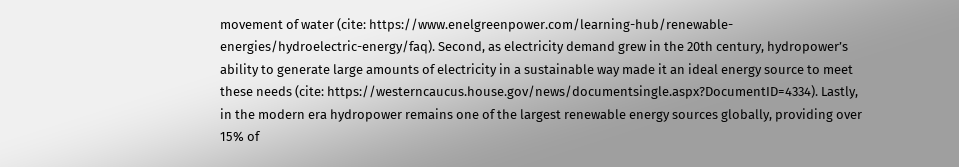movement of water (cite: https://www.enelgreenpower.com/learning-hub/renewable-energies/hydroelectric-energy/faq). Second, as electricity demand grew in the 20th century, hydropower’s ability to generate large amounts of electricity in a sustainable way made it an ideal energy source to meet these needs (cite: https://westerncaucus.house.gov/news/documentsingle.aspx?DocumentID=4334). Lastly, in the modern era hydropower remains one of the largest renewable energy sources globally, providing over 15% of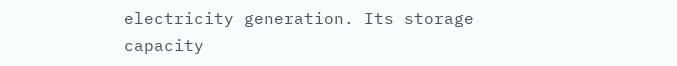electricity generation. Its storage capacity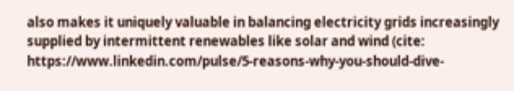also makes it uniquely valuable in balancing electricity grids increasingly supplied by intermittent renewables like solar and wind (cite: https://www.linkedin.com/pulse/5-reasons-why-you-should-dive-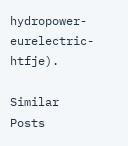hydropower-eurelectric-htfje).

Similar Posts